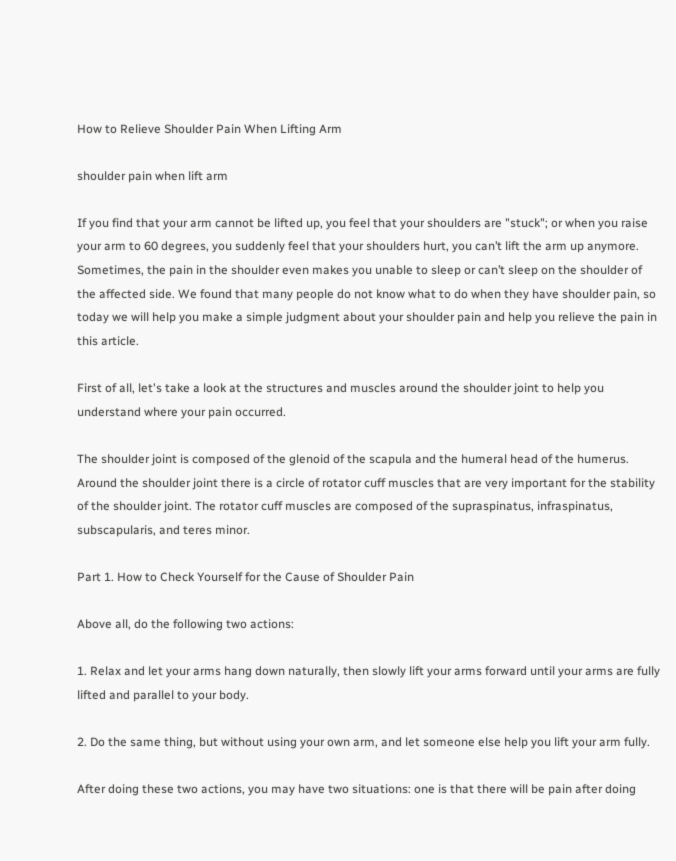How to Relieve Shoulder Pain When Lifting Arm

shoulder pain when lift arm

If you find that your arm cannot be lifted up, you feel that your shoulders are "stuck"; or when you raise your arm to 60 degrees, you suddenly feel that your shoulders hurt, you can’t lift the arm up anymore. Sometimes, the pain in the shoulder even makes you unable to sleep or can’t sleep on the shoulder of the affected side. We found that many people do not know what to do when they have shoulder pain, so today we will help you make a simple judgment about your shoulder pain and help you relieve the pain in this article.

First of all, let's take a look at the structures and muscles around the shoulder joint to help you understand where your pain occurred.

The shoulder joint is composed of the glenoid of the scapula and the humeral head of the humerus. Around the shoulder joint there is a circle of rotator cuff muscles that are very important for the stability of the shoulder joint. The rotator cuff muscles are composed of the supraspinatus, infraspinatus, subscapularis, and teres minor.

Part 1. How to Check Yourself for the Cause of Shoulder Pain

Above all, do the following two actions:

1. Relax and let your arms hang down naturally, then slowly lift your arms forward until your arms are fully lifted and parallel to your body.

2. Do the same thing, but without using your own arm, and let someone else help you lift your arm fully.

After doing these two actions, you may have two situations: one is that there will be pain after doing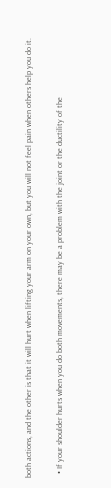both actions, and the other is that it will hurt when lifting your arm on your own, but you will not feel pain when others help you do it.

  • If your shoulder hurts when you do both movements, there may be a problem with the joint or the ductility of the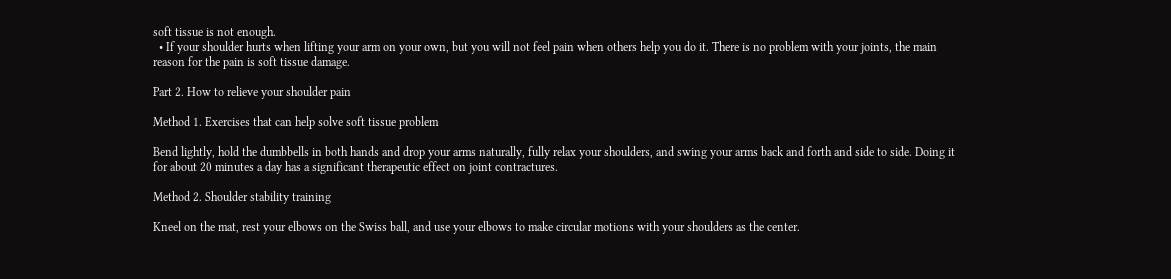soft tissue is not enough.
  • If your shoulder hurts when lifting your arm on your own, but you will not feel pain when others help you do it. There is no problem with your joints, the main reason for the pain is soft tissue damage.

Part 2. How to relieve your shoulder pain

Method 1. Exercises that can help solve soft tissue problem

Bend lightly, hold the dumbbells in both hands and drop your arms naturally, fully relax your shoulders, and swing your arms back and forth and side to side. Doing it for about 20 minutes a day has a significant therapeutic effect on joint contractures.

Method 2. Shoulder stability training

Kneel on the mat, rest your elbows on the Swiss ball, and use your elbows to make circular motions with your shoulders as the center.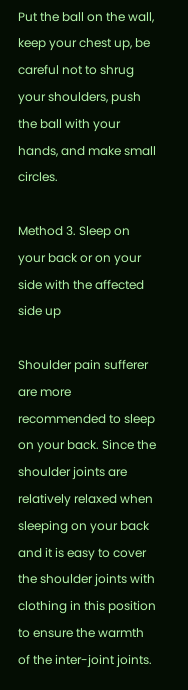Put the ball on the wall, keep your chest up, be careful not to shrug your shoulders, push the ball with your hands, and make small circles.

Method 3. Sleep on your back or on your side with the affected side up

Shoulder pain sufferer are more recommended to sleep on your back. Since the shoulder joints are relatively relaxed when sleeping on your back and it is easy to cover the shoulder joints with clothing in this position to ensure the warmth of the inter-joint joints.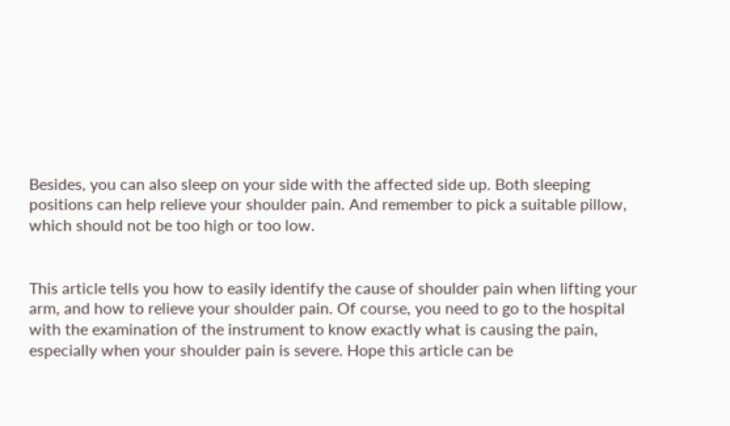Besides, you can also sleep on your side with the affected side up. Both sleeping positions can help relieve your shoulder pain. And remember to pick a suitable pillow, which should not be too high or too low.


This article tells you how to easily identify the cause of shoulder pain when lifting your arm, and how to relieve your shoulder pain. Of course, you need to go to the hospital with the examination of the instrument to know exactly what is causing the pain, especially when your shoulder pain is severe. Hope this article can be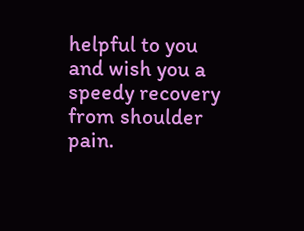helpful to you and wish you a speedy recovery from shoulder pain.